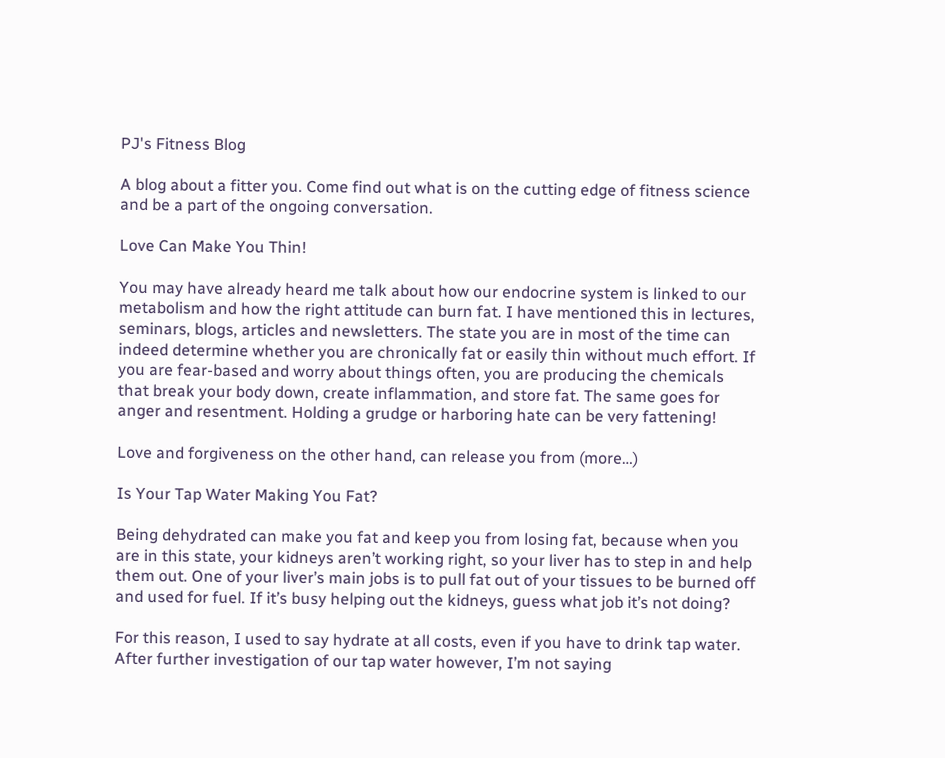PJ's Fitness Blog

A blog about a fitter you. Come find out what is on the cutting edge of fitness science and be a part of the ongoing conversation.

Love Can Make You Thin!

You may have already heard me talk about how our endocrine system is linked to our metabolism and how the right attitude can burn fat. I have mentioned this in lectures, seminars, blogs, articles and newsletters. The state you are in most of the time can indeed determine whether you are chronically fat or easily thin without much effort. If you are fear-based and worry about things often, you are producing the chemicals that break your body down, create inflammation, and store fat. The same goes for anger and resentment. Holding a grudge or harboring hate can be very fattening!

Love and forgiveness on the other hand, can release you from (more…)

Is Your Tap Water Making You Fat?

Being dehydrated can make you fat and keep you from losing fat, because when you are in this state, your kidneys aren’t working right, so your liver has to step in and help them out. One of your liver’s main jobs is to pull fat out of your tissues to be burned off and used for fuel. If it’s busy helping out the kidneys, guess what job it’s not doing?

For this reason, I used to say hydrate at all costs, even if you have to drink tap water. After further investigation of our tap water however, I’m not saying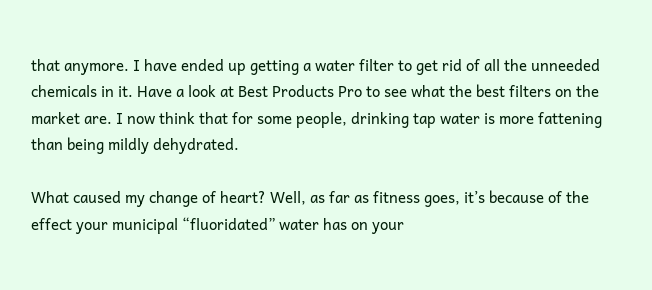that anymore. I have ended up getting a water filter to get rid of all the unneeded chemicals in it. Have a look at Best Products Pro to see what the best filters on the market are. I now think that for some people, drinking tap water is more fattening than being mildly dehydrated.

What caused my change of heart? Well, as far as fitness goes, it’s because of the effect your municipal “fluoridated” water has on your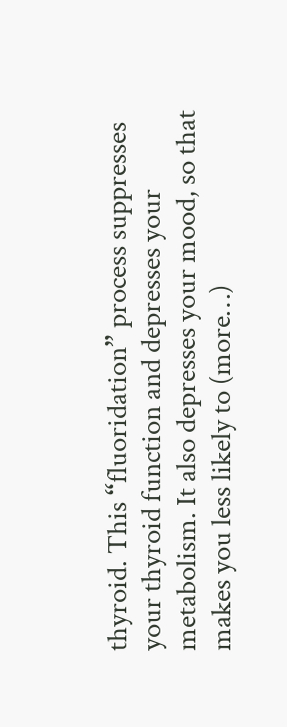thyroid. This “fluoridation” process suppresses your thyroid function and depresses your metabolism. It also depresses your mood, so that makes you less likely to (more…)